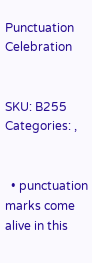Punctuation Celebration


SKU: B255 Categories: ,


  • punctuation marks come alive in this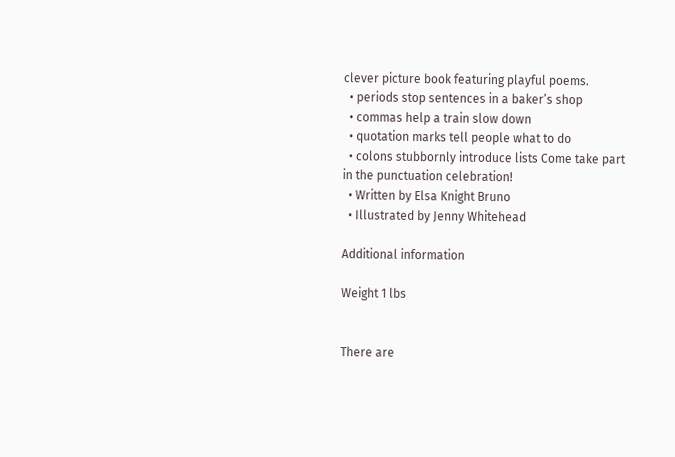clever picture book featuring playful poems.
  • periods stop sentences in a baker’s shop
  • commas help a train slow down
  • quotation marks tell people what to do
  • colons stubbornly introduce lists Come take part in the punctuation celebration!
  • Written by Elsa Knight Bruno
  • Illustrated by Jenny Whitehead

Additional information

Weight 1 lbs


There are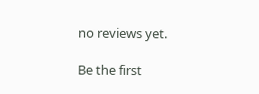no reviews yet.

Be the first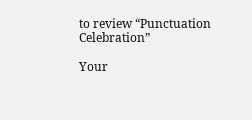to review “Punctuation Celebration”

Your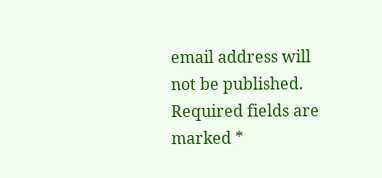email address will not be published. Required fields are marked *